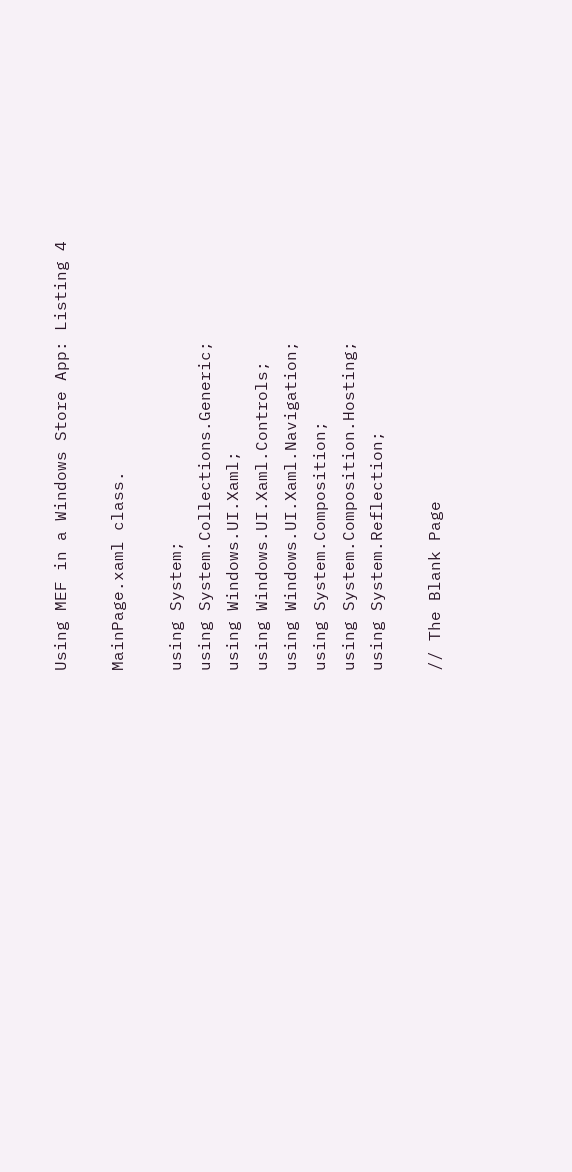Using MEF in a Windows Store App: Listing 4

MainPage.xaml class.

using System;
using System.Collections.Generic;
using Windows.UI.Xaml;
using Windows.UI.Xaml.Controls;
using Windows.UI.Xaml.Navigation;
using System.Composition;
using System.Composition.Hosting;
using System.Reflection;

// The Blank Page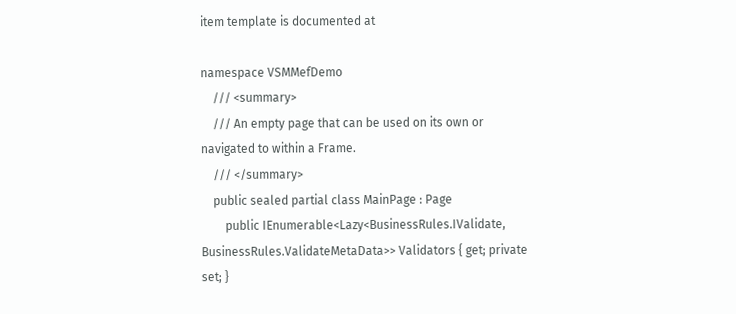item template is documented at

namespace VSMMefDemo
    /// <summary>
    /// An empty page that can be used on its own or navigated to within a Frame.
    /// </summary>
    public sealed partial class MainPage : Page
        public IEnumerable<Lazy<BusinessRules.IValidate, BusinessRules.ValidateMetaData>> Validators { get; private set; }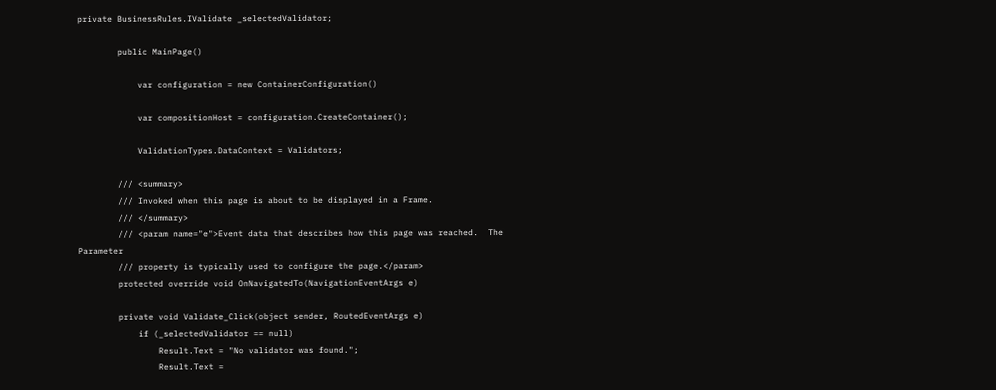private BusinessRules.IValidate _selectedValidator;

        public MainPage()

            var configuration = new ContainerConfiguration()

            var compositionHost = configuration.CreateContainer();

            ValidationTypes.DataContext = Validators;

        /// <summary>
        /// Invoked when this page is about to be displayed in a Frame.
        /// </summary>
        /// <param name="e">Event data that describes how this page was reached.  The Parameter
        /// property is typically used to configure the page.</param>
        protected override void OnNavigatedTo(NavigationEventArgs e)

        private void Validate_Click(object sender, RoutedEventArgs e)
            if (_selectedValidator == null)
                Result.Text = "No validator was found.";
                Result.Text =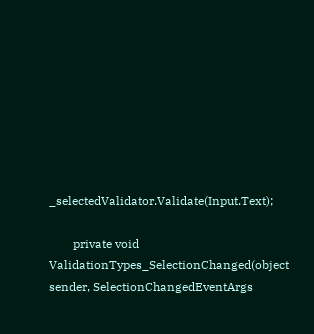_selectedValidator.Validate(Input.Text);

        private void ValidationTypes_SelectionChanged(object sender, SelectionChangedEventArgs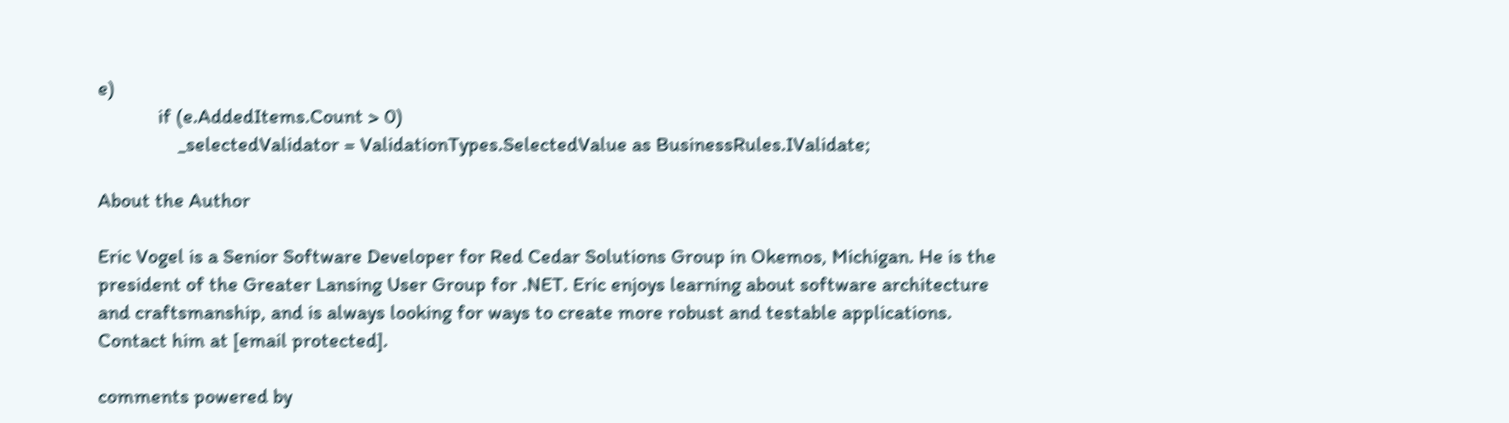e)
            if (e.AddedItems.Count > 0)
                _selectedValidator = ValidationTypes.SelectedValue as BusinessRules.IValidate;

About the Author

Eric Vogel is a Senior Software Developer for Red Cedar Solutions Group in Okemos, Michigan. He is the president of the Greater Lansing User Group for .NET. Eric enjoys learning about software architecture and craftsmanship, and is always looking for ways to create more robust and testable applications. Contact him at [email protected].

comments powered by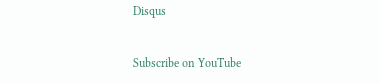Disqus


Subscribe on YouTube